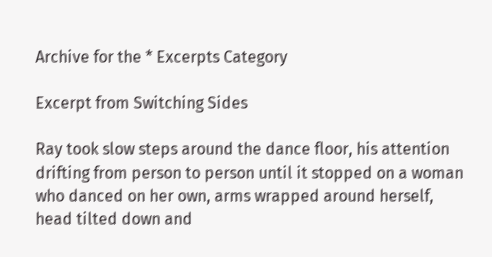Archive for the * Excerpts Category

Excerpt from Switching Sides

Ray took slow steps around the dance floor, his attention drifting from person to person until it stopped on a woman who danced on her own, arms wrapped around herself, head tilted down and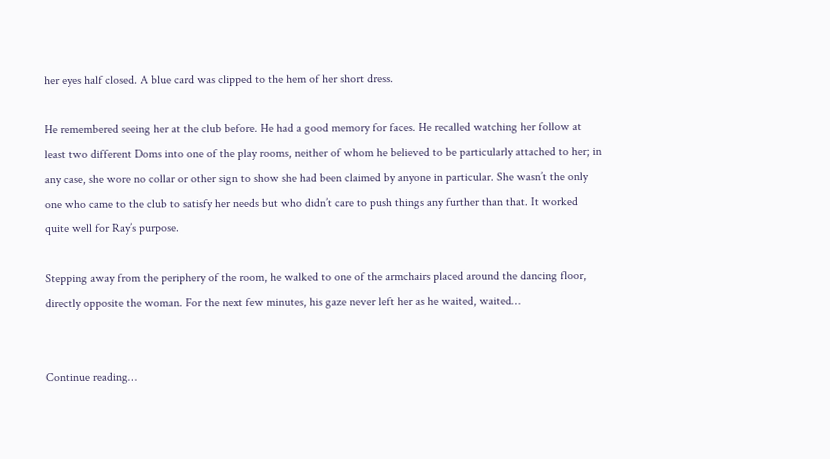her eyes half closed. A blue card was clipped to the hem of her short dress.

He remembered seeing her at the club before. He had a good memory for faces. He recalled watching her follow at least two different Doms into one of the play rooms, neither of whom he believed to be particularly attached to her; in any case, she wore no collar or other sign to show she had been claimed by anyone in particular. She wasn’t the only one who came to the club to satisfy her needs but who didn’t care to push things any further than that. It worked quite well for Ray’s purpose.

Stepping away from the periphery of the room, he walked to one of the armchairs placed around the dancing floor, directly opposite the woman. For the next few minutes, his gaze never left her as he waited, waited…


Continue reading…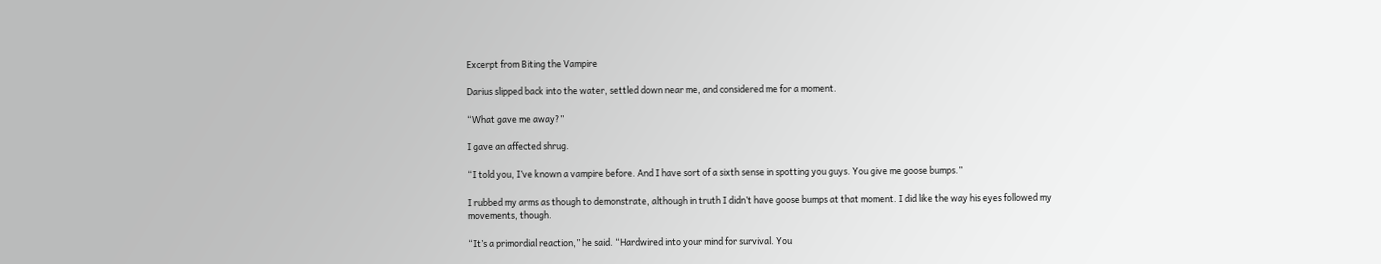Excerpt from Biting the Vampire

Darius slipped back into the water, settled down near me, and considered me for a moment.

“What gave me away?”

I gave an affected shrug.

“I told you, I’ve known a vampire before. And I have sort of a sixth sense in spotting you guys. You give me goose bumps.”

I rubbed my arms as though to demonstrate, although in truth I didn’t have goose bumps at that moment. I did like the way his eyes followed my movements, though.

“It’s a primordial reaction,” he said. “Hardwired into your mind for survival. You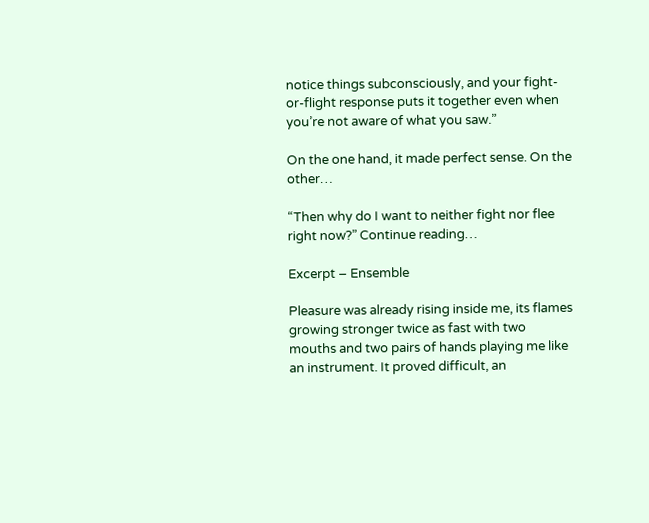notice things subconsciously, and your fight-or-flight response puts it together even when you’re not aware of what you saw.”

On the one hand, it made perfect sense. On the other…

“Then why do I want to neither fight nor flee right now?” Continue reading…

Excerpt – Ensemble

Pleasure was already rising inside me, its flames growing stronger twice as fast with two mouths and two pairs of hands playing me like an instrument. It proved difficult, an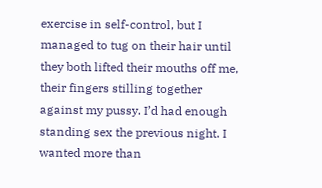exercise in self-control, but I managed to tug on their hair until they both lifted their mouths off me, their fingers stilling together against my pussy. I’d had enough standing sex the previous night. I wanted more than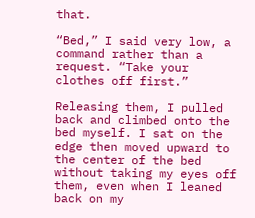that.

“Bed,” I said very low, a command rather than a request. “Take your clothes off first.”

Releasing them, I pulled back and climbed onto the bed myself. I sat on the edge then moved upward to the center of the bed without taking my eyes off them, even when I leaned back on my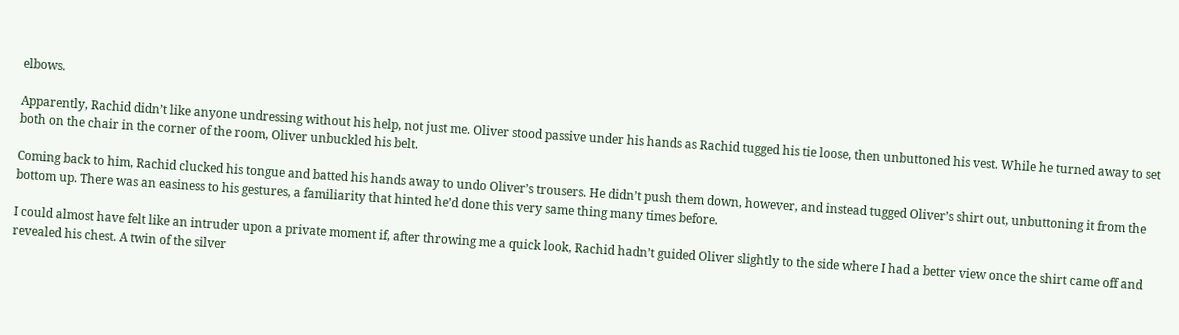elbows.

Apparently, Rachid didn’t like anyone undressing without his help, not just me. Oliver stood passive under his hands as Rachid tugged his tie loose, then unbuttoned his vest. While he turned away to set both on the chair in the corner of the room, Oliver unbuckled his belt.

Coming back to him, Rachid clucked his tongue and batted his hands away to undo Oliver’s trousers. He didn’t push them down, however, and instead tugged Oliver’s shirt out, unbuttoning it from the bottom up. There was an easiness to his gestures, a familiarity that hinted he’d done this very same thing many times before.

I could almost have felt like an intruder upon a private moment if, after throwing me a quick look, Rachid hadn’t guided Oliver slightly to the side where I had a better view once the shirt came off and revealed his chest. A twin of the silver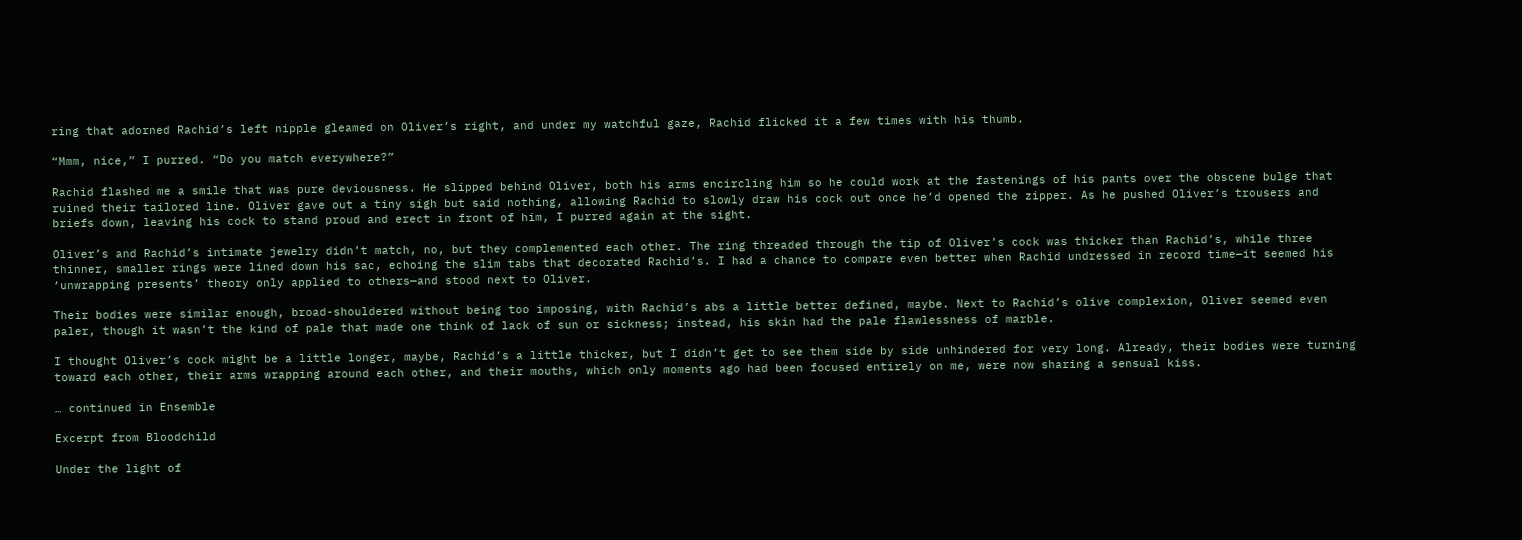ring that adorned Rachid’s left nipple gleamed on Oliver’s right, and under my watchful gaze, Rachid flicked it a few times with his thumb.

“Mmm, nice,” I purred. “Do you match everywhere?”

Rachid flashed me a smile that was pure deviousness. He slipped behind Oliver, both his arms encircling him so he could work at the fastenings of his pants over the obscene bulge that ruined their tailored line. Oliver gave out a tiny sigh but said nothing, allowing Rachid to slowly draw his cock out once he’d opened the zipper. As he pushed Oliver’s trousers and briefs down, leaving his cock to stand proud and erect in front of him, I purred again at the sight.

Oliver’s and Rachid’s intimate jewelry didn’t match, no, but they complemented each other. The ring threaded through the tip of Oliver’s cock was thicker than Rachid’s, while three thinner, smaller rings were lined down his sac, echoing the slim tabs that decorated Rachid’s. I had a chance to compare even better when Rachid undressed in record time—it seemed his ‘unwrapping presents’ theory only applied to others—and stood next to Oliver.

Their bodies were similar enough, broad-shouldered without being too imposing, with Rachid’s abs a little better defined, maybe. Next to Rachid’s olive complexion, Oliver seemed even paler, though it wasn’t the kind of pale that made one think of lack of sun or sickness; instead, his skin had the pale flawlessness of marble.

I thought Oliver’s cock might be a little longer, maybe, Rachid’s a little thicker, but I didn’t get to see them side by side unhindered for very long. Already, their bodies were turning toward each other, their arms wrapping around each other, and their mouths, which only moments ago had been focused entirely on me, were now sharing a sensual kiss.

… continued in Ensemble

Excerpt from Bloodchild

Under the light of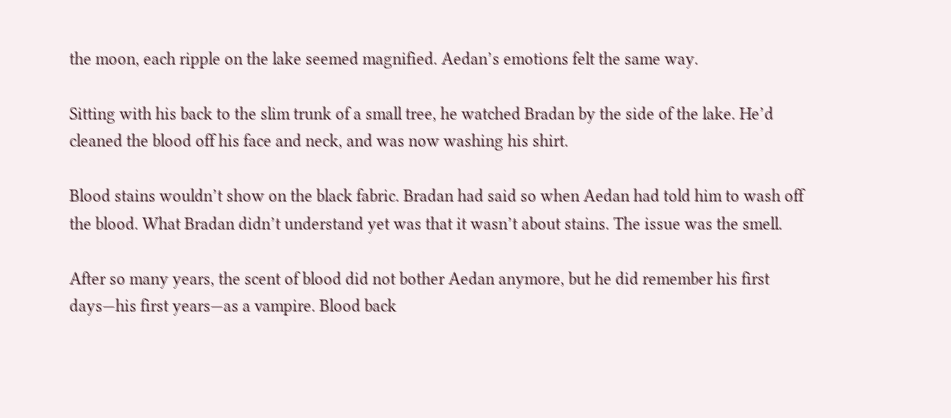the moon, each ripple on the lake seemed magnified. Aedan’s emotions felt the same way.

Sitting with his back to the slim trunk of a small tree, he watched Bradan by the side of the lake. He’d cleaned the blood off his face and neck, and was now washing his shirt.

Blood stains wouldn’t show on the black fabric. Bradan had said so when Aedan had told him to wash off the blood. What Bradan didn’t understand yet was that it wasn’t about stains. The issue was the smell.

After so many years, the scent of blood did not bother Aedan anymore, but he did remember his first days—his first years—as a vampire. Blood back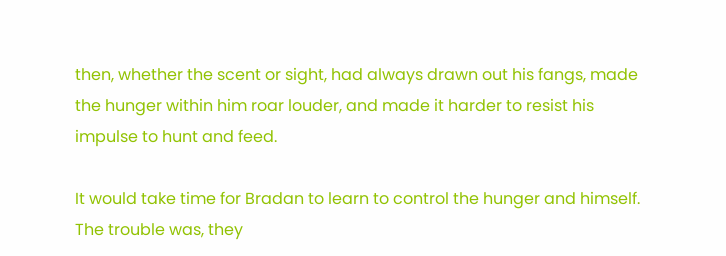then, whether the scent or sight, had always drawn out his fangs, made the hunger within him roar louder, and made it harder to resist his impulse to hunt and feed.

It would take time for Bradan to learn to control the hunger and himself. The trouble was, they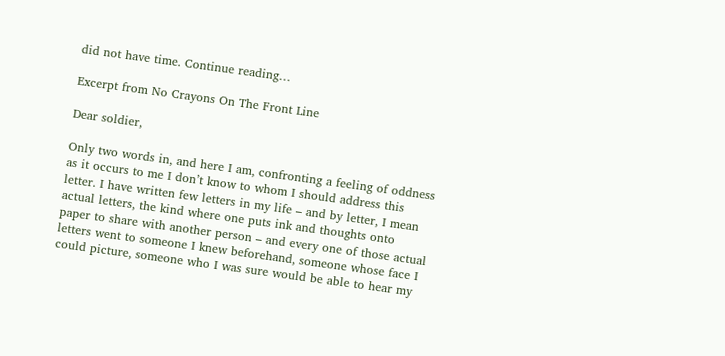did not have time. Continue reading…

Excerpt from No Crayons On The Front Line

Dear soldier,

Only two words in, and here I am, confronting a feeling of oddness as it occurs to me I don’t know to whom I should address this letter. I have written few letters in my life – and by letter, I mean actual letters, the kind where one puts ink and thoughts onto paper to share with another person – and every one of those actual letters went to someone I knew beforehand, someone whose face I could picture, someone who I was sure would be able to hear my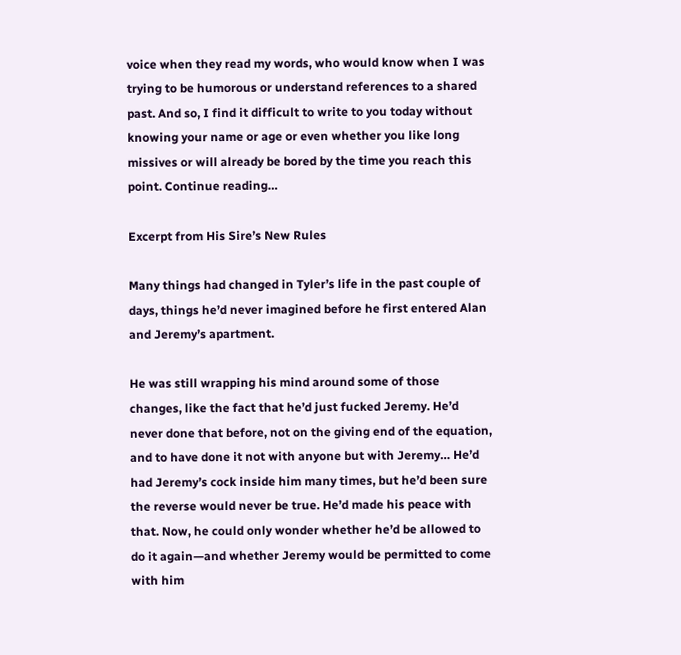voice when they read my words, who would know when I was trying to be humorous or understand references to a shared past. And so, I find it difficult to write to you today without knowing your name or age or even whether you like long missives or will already be bored by the time you reach this point. Continue reading…

Excerpt from His Sire’s New Rules

Many things had changed in Tyler’s life in the past couple of days, things he’d never imagined before he first entered Alan and Jeremy’s apartment.

He was still wrapping his mind around some of those changes, like the fact that he’d just fucked Jeremy. He’d never done that before, not on the giving end of the equation, and to have done it not with anyone but with Jeremy… He’d had Jeremy’s cock inside him many times, but he’d been sure the reverse would never be true. He’d made his peace with that. Now, he could only wonder whether he’d be allowed to do it again—and whether Jeremy would be permitted to come with him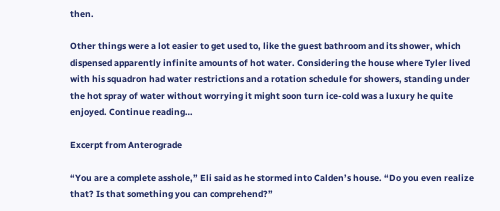then.

Other things were a lot easier to get used to, like the guest bathroom and its shower, which dispensed apparently infinite amounts of hot water. Considering the house where Tyler lived with his squadron had water restrictions and a rotation schedule for showers, standing under the hot spray of water without worrying it might soon turn ice-cold was a luxury he quite enjoyed. Continue reading…

Excerpt from Anterograde

“You are a complete asshole,” Eli said as he stormed into Calden’s house. “Do you even realize that? Is that something you can comprehend?”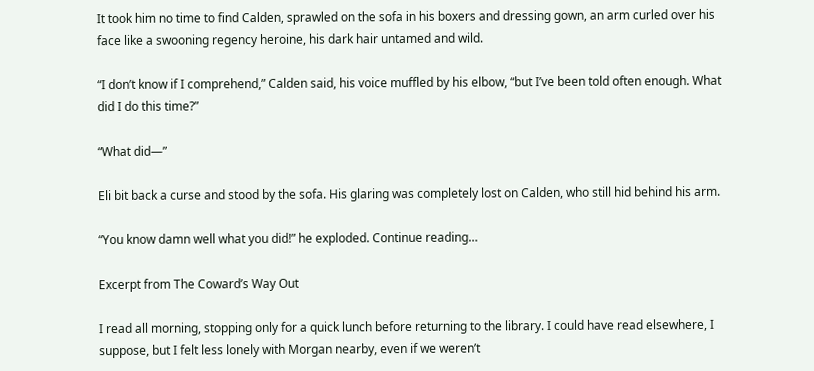It took him no time to find Calden, sprawled on the sofa in his boxers and dressing gown, an arm curled over his face like a swooning regency heroine, his dark hair untamed and wild.

“I don’t know if I comprehend,” Calden said, his voice muffled by his elbow, “but I’ve been told often enough. What did I do this time?”

“What did—”

Eli bit back a curse and stood by the sofa. His glaring was completely lost on Calden, who still hid behind his arm.

“You know damn well what you did!” he exploded. Continue reading…

Excerpt from The Coward’s Way Out

I read all morning, stopping only for a quick lunch before returning to the library. I could have read elsewhere, I suppose, but I felt less lonely with Morgan nearby, even if we weren’t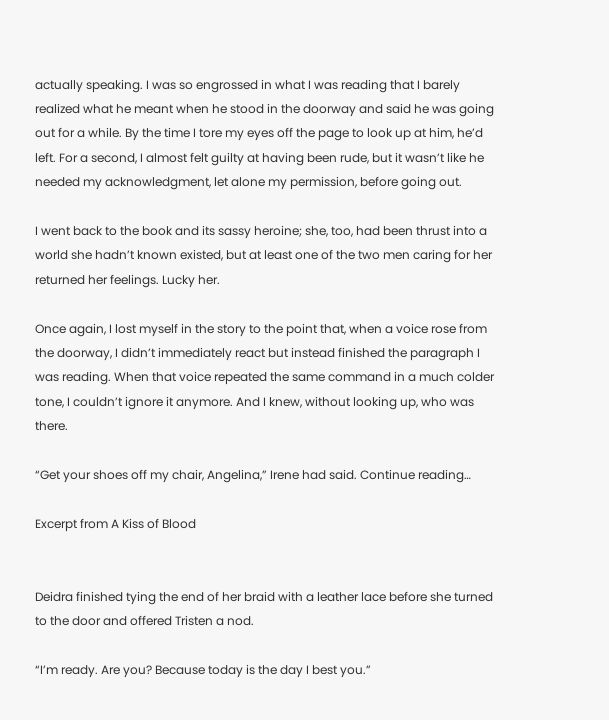actually speaking. I was so engrossed in what I was reading that I barely realized what he meant when he stood in the doorway and said he was going out for a while. By the time I tore my eyes off the page to look up at him, he’d left. For a second, I almost felt guilty at having been rude, but it wasn’t like he needed my acknowledgment, let alone my permission, before going out.

I went back to the book and its sassy heroine; she, too, had been thrust into a world she hadn’t known existed, but at least one of the two men caring for her returned her feelings. Lucky her.

Once again, I lost myself in the story to the point that, when a voice rose from the doorway, I didn’t immediately react but instead finished the paragraph I was reading. When that voice repeated the same command in a much colder tone, I couldn’t ignore it anymore. And I knew, without looking up, who was there.

“Get your shoes off my chair, Angelina,” Irene had said. Continue reading…

Excerpt from A Kiss of Blood


Deidra finished tying the end of her braid with a leather lace before she turned to the door and offered Tristen a nod.

“I’m ready. Are you? Because today is the day I best you.”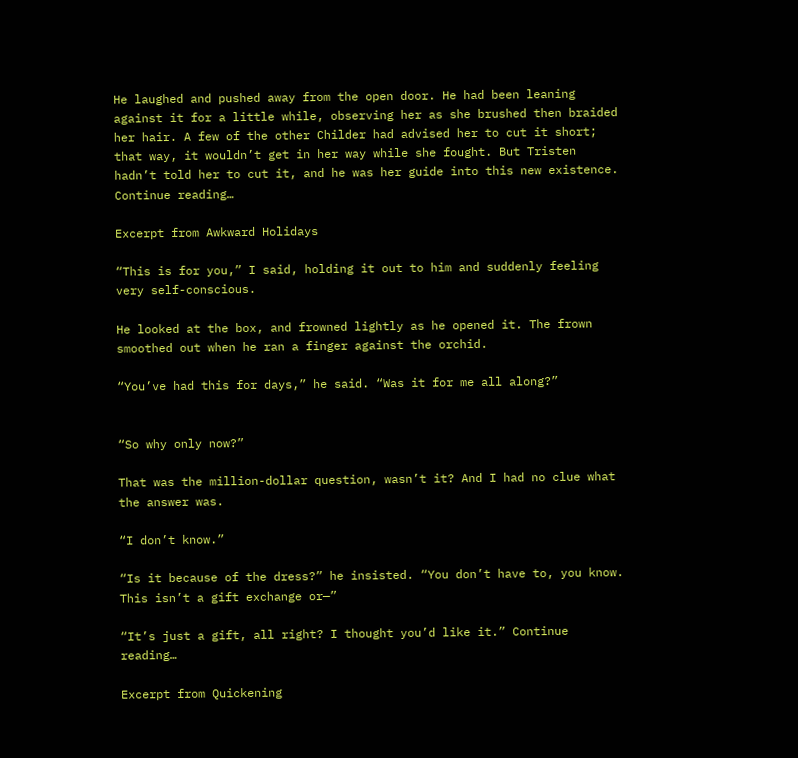He laughed and pushed away from the open door. He had been leaning against it for a little while, observing her as she brushed then braided her hair. A few of the other Childer had advised her to cut it short; that way, it wouldn’t get in her way while she fought. But Tristen hadn’t told her to cut it, and he was her guide into this new existence. Continue reading…

Excerpt from Awkward Holidays

“This is for you,” I said, holding it out to him and suddenly feeling very self-conscious.

He looked at the box, and frowned lightly as he opened it. The frown smoothed out when he ran a finger against the orchid.

“You’ve had this for days,” he said. “Was it for me all along?”


“So why only now?”

That was the million-dollar question, wasn’t it? And I had no clue what the answer was.

“I don’t know.”

“Is it because of the dress?” he insisted. “You don’t have to, you know. This isn’t a gift exchange or—”

“It’s just a gift, all right? I thought you’d like it.” Continue reading…

Excerpt from Quickening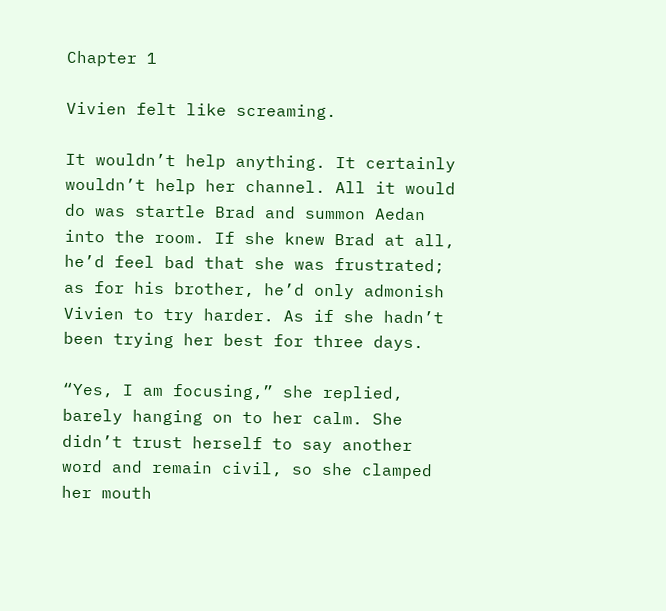Chapter 1

Vivien felt like screaming.

It wouldn’t help anything. It certainly wouldn’t help her channel. All it would do was startle Brad and summon Aedan into the room. If she knew Brad at all, he’d feel bad that she was frustrated; as for his brother, he’d only admonish Vivien to try harder. As if she hadn’t been trying her best for three days.

“Yes, I am focusing,” she replied, barely hanging on to her calm. She didn’t trust herself to say another word and remain civil, so she clamped her mouth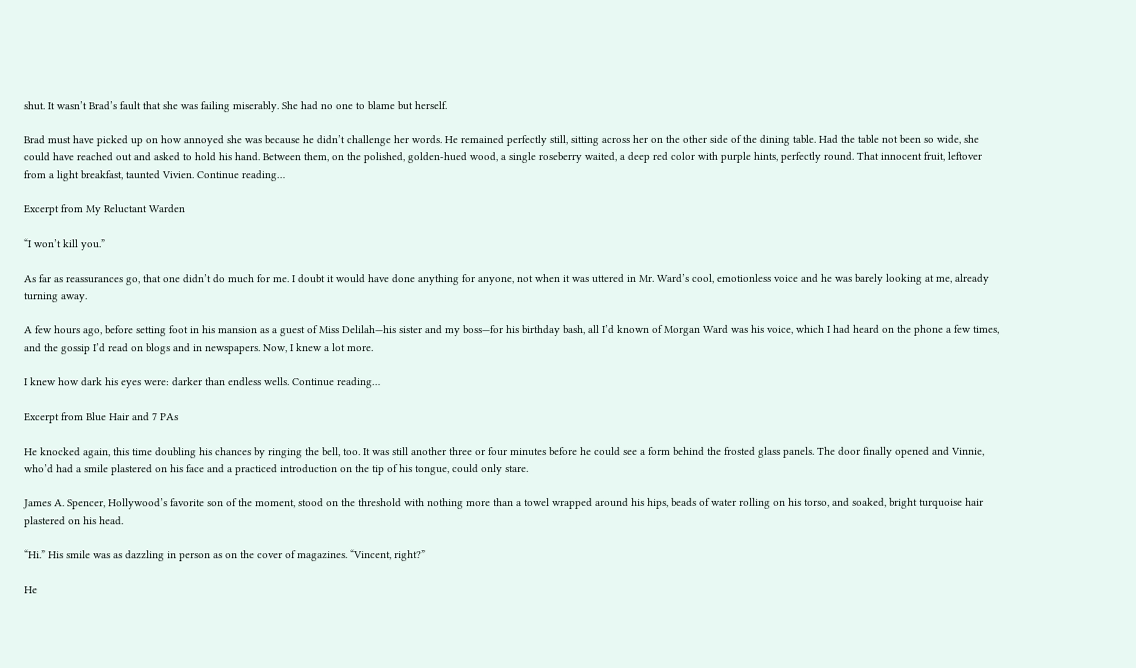shut. It wasn’t Brad’s fault that she was failing miserably. She had no one to blame but herself.

Brad must have picked up on how annoyed she was because he didn’t challenge her words. He remained perfectly still, sitting across her on the other side of the dining table. Had the table not been so wide, she could have reached out and asked to hold his hand. Between them, on the polished, golden-hued wood, a single roseberry waited, a deep red color with purple hints, perfectly round. That innocent fruit, leftover from a light breakfast, taunted Vivien. Continue reading…

Excerpt from My Reluctant Warden

“I won’t kill you.”

As far as reassurances go, that one didn’t do much for me. I doubt it would have done anything for anyone, not when it was uttered in Mr. Ward’s cool, emotionless voice and he was barely looking at me, already turning away.

A few hours ago, before setting foot in his mansion as a guest of Miss Delilah—his sister and my boss—for his birthday bash, all I’d known of Morgan Ward was his voice, which I had heard on the phone a few times, and the gossip I’d read on blogs and in newspapers. Now, I knew a lot more.

I knew how dark his eyes were: darker than endless wells. Continue reading…

Excerpt from Blue Hair and 7 PAs

He knocked again, this time doubling his chances by ringing the bell, too. It was still another three or four minutes before he could see a form behind the frosted glass panels. The door finally opened and Vinnie, who’d had a smile plastered on his face and a practiced introduction on the tip of his tongue, could only stare.

James A. Spencer, Hollywood’s favorite son of the moment, stood on the threshold with nothing more than a towel wrapped around his hips, beads of water rolling on his torso, and soaked, bright turquoise hair plastered on his head.

“Hi.” His smile was as dazzling in person as on the cover of magazines. “Vincent, right?”

He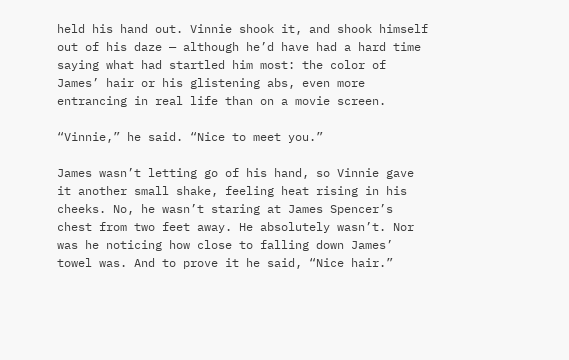held his hand out. Vinnie shook it, and shook himself out of his daze — although he’d have had a hard time saying what had startled him most: the color of James’ hair or his glistening abs, even more entrancing in real life than on a movie screen.

“Vinnie,” he said. “Nice to meet you.”

James wasn’t letting go of his hand, so Vinnie gave it another small shake, feeling heat rising in his cheeks. No, he wasn’t staring at James Spencer’s chest from two feet away. He absolutely wasn’t. Nor was he noticing how close to falling down James’ towel was. And to prove it he said, “Nice hair.”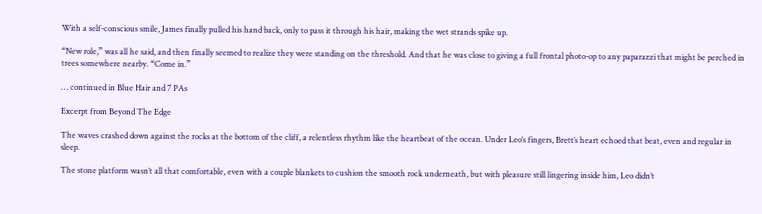With a self-conscious smile, James finally pulled his hand back, only to pass it through his hair, making the wet strands spike up.

“New role,” was all he said, and then finally seemed to realize they were standing on the threshold. And that he was close to giving a full frontal photo-op to any paparazzi that might be perched in trees somewhere nearby. “Come in.”

… continued in Blue Hair and 7 PAs

Excerpt from Beyond The Edge

The waves crashed down against the rocks at the bottom of the cliff, a relentless rhythm like the heartbeat of the ocean. Under Leo’s fingers, Brett’s heart echoed that beat, even and regular in sleep.

The stone platform wasn’t all that comfortable, even with a couple blankets to cushion the smooth rock underneath, but with pleasure still lingering inside him, Leo didn’t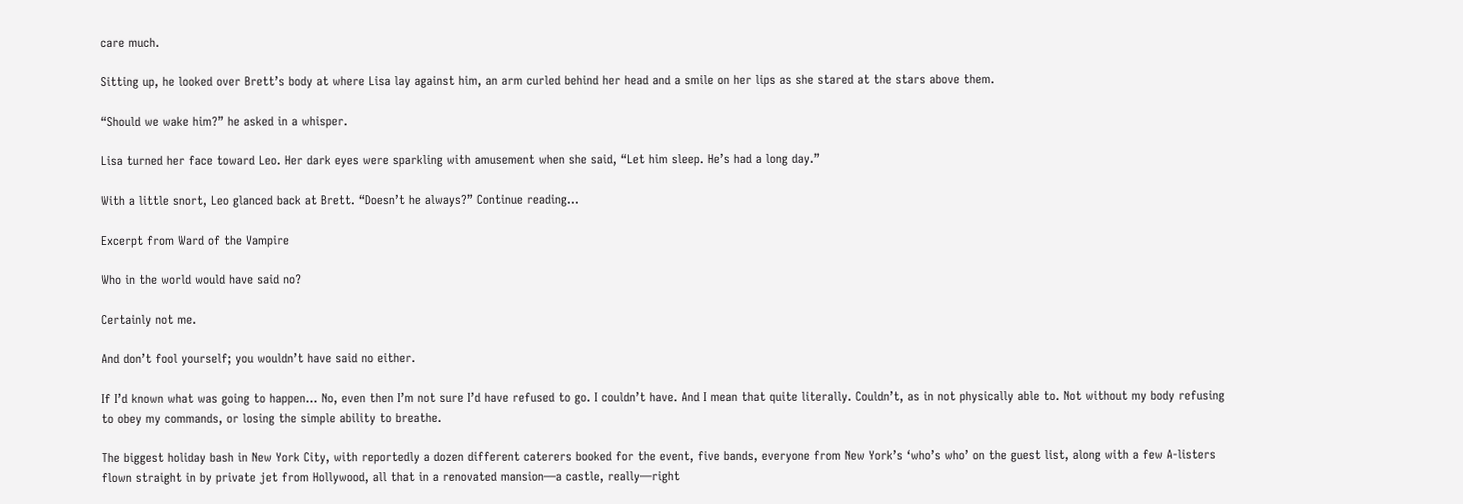care much.

Sitting up, he looked over Brett’s body at where Lisa lay against him, an arm curled behind her head and a smile on her lips as she stared at the stars above them.

“Should we wake him?” he asked in a whisper.

Lisa turned her face toward Leo. Her dark eyes were sparkling with amusement when she said, “Let him sleep. He’s had a long day.”

With a little snort, Leo glanced back at Brett. “Doesn’t he always?” Continue reading…

Excerpt from Ward of the Vampire

Who in the world would have said no?

Certainly not me.

And don’t fool yourself; you wouldn’t have said no either.

If I’d known what was going to happen… No, even then I’m not sure I’d have refused to go. I couldn’t have. And I mean that quite literally. Couldn’t, as in not physically able to. Not without my body refusing to obey my commands, or losing the simple ability to breathe.

The biggest holiday bash in New York City, with reportedly a dozen different caterers booked for the event, five bands, everyone from New York’s ‘who’s who’ on the guest list, along with a few A-listers flown straight in by private jet from Hollywood, all that in a renovated mansion—a castle, really—right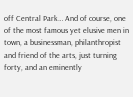off Central Park… And of course, one of the most famous yet elusive men in town, a businessman, philanthropist and friend of the arts, just turning forty, and an eminently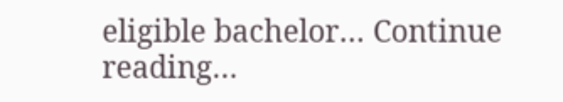eligible bachelor… Continue reading…